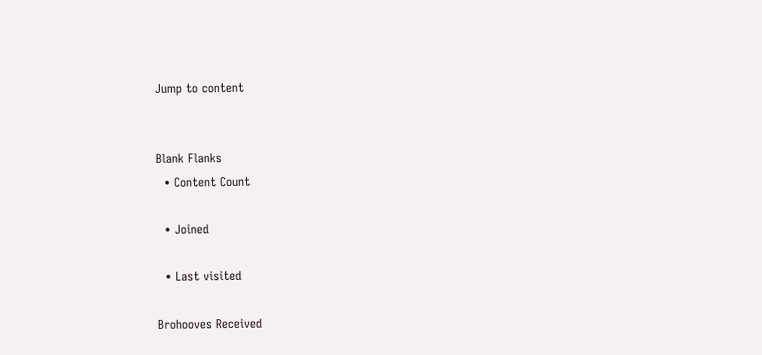Jump to content


Blank Flanks
  • Content Count

  • Joined

  • Last visited

Brohooves Received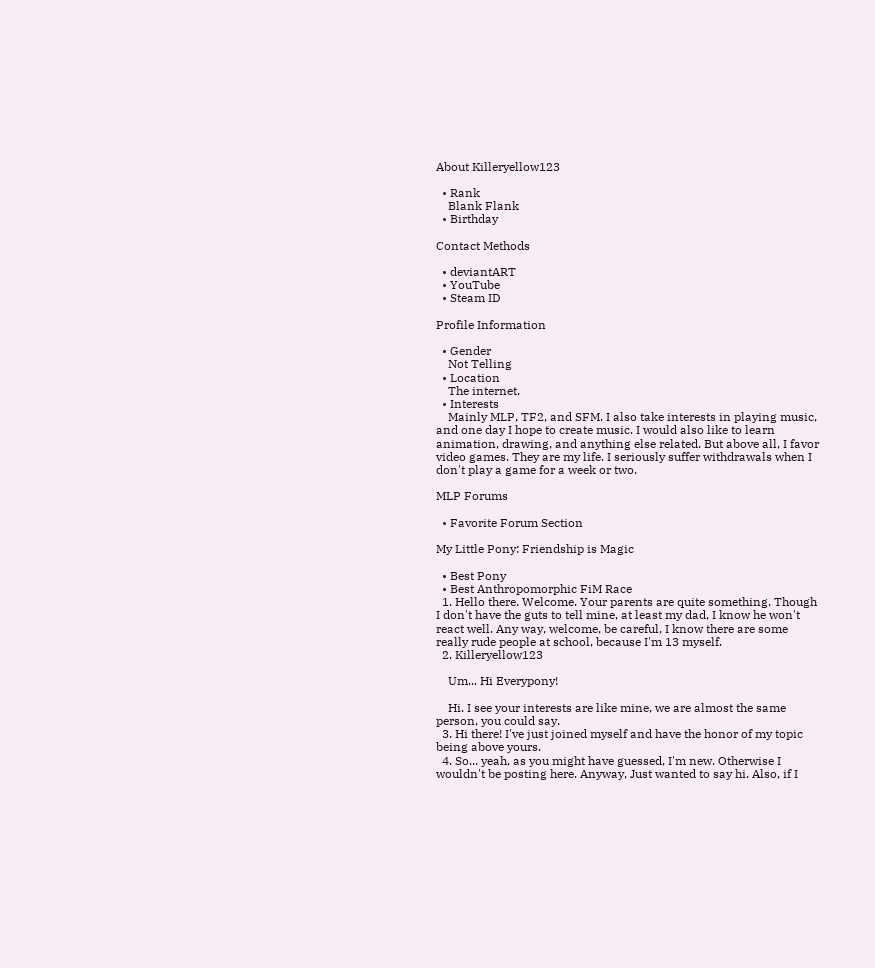About Killeryellow123

  • Rank
    Blank Flank
  • Birthday

Contact Methods

  • deviantART
  • YouTube
  • Steam ID

Profile Information

  • Gender
    Not Telling
  • Location
    The internet.
  • Interests
    Mainly MLP, TF2, and SFM. I also take interests in playing music, and one day I hope to create music. I would also like to learn animation, drawing, and anything else related. But above all, I favor video games. They are my life. I seriously suffer withdrawals when I don't play a game for a week or two.

MLP Forums

  • Favorite Forum Section

My Little Pony: Friendship is Magic

  • Best Pony
  • Best Anthropomorphic FiM Race
  1. Hello there. Welcome. Your parents are quite something. Though I don't have the guts to tell mine, at least my dad, I know he won't react well. Any way, welcome, be careful, I know there are some really rude people at school, because I'm 13 myself.
  2. Killeryellow123

    Um... Hi Everypony!

    Hi. I see your interests are like mine, we are almost the same person, you could say.
  3. Hi there! I've just joined myself and have the honor of my topic being above yours.
  4. So... yeah, as you might have guessed, I'm new. Otherwise I wouldn't be posting here. Anyway, Just wanted to say hi. Also, if I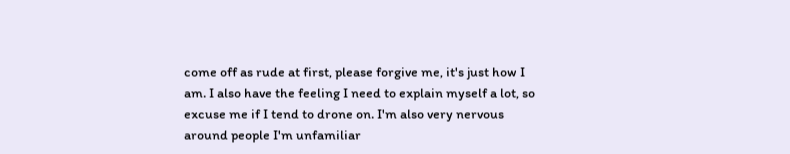come off as rude at first, please forgive me, it's just how I am. I also have the feeling I need to explain myself a lot, so excuse me if I tend to drone on. I'm also very nervous around people I'm unfamiliar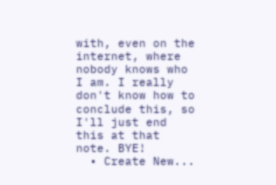with, even on the internet, where nobody knows who I am. I really don't know how to conclude this, so I'll just end this at that note. BYE!
  • Create New...